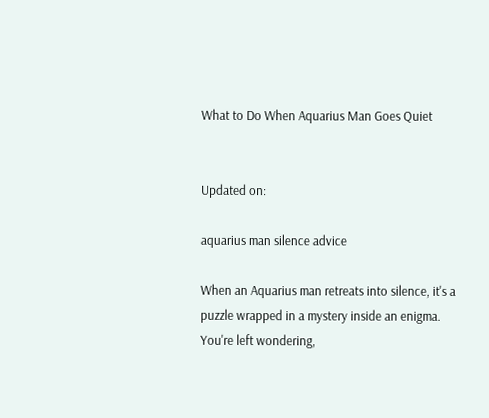What to Do When Aquarius Man Goes Quiet


Updated on:

aquarius man silence advice

When an Aquarius man retreats into silence, it's a puzzle wrapped in a mystery inside an enigma. You're left wondering,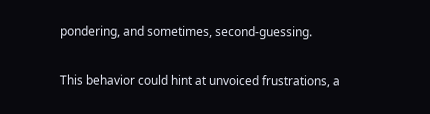pondering, and sometimes, second-guessing.

This behavior could hint at unvoiced frustrations, a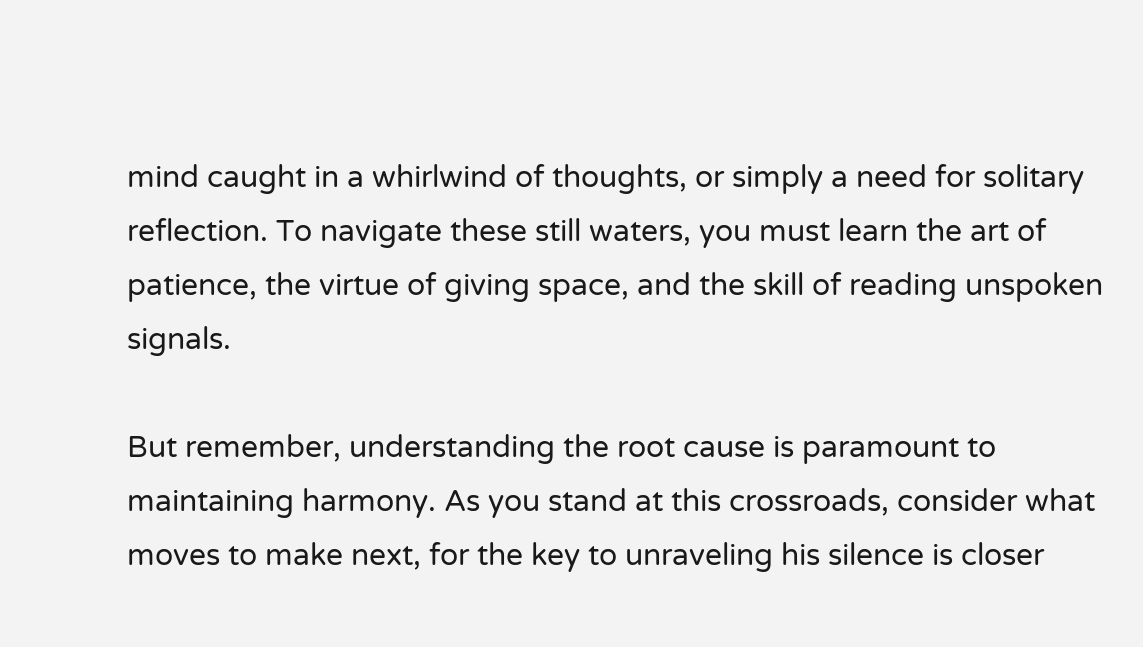mind caught in a whirlwind of thoughts, or simply a need for solitary reflection. To navigate these still waters, you must learn the art of patience, the virtue of giving space, and the skill of reading unspoken signals.

But remember, understanding the root cause is paramount to maintaining harmony. As you stand at this crossroads, consider what moves to make next, for the key to unraveling his silence is closer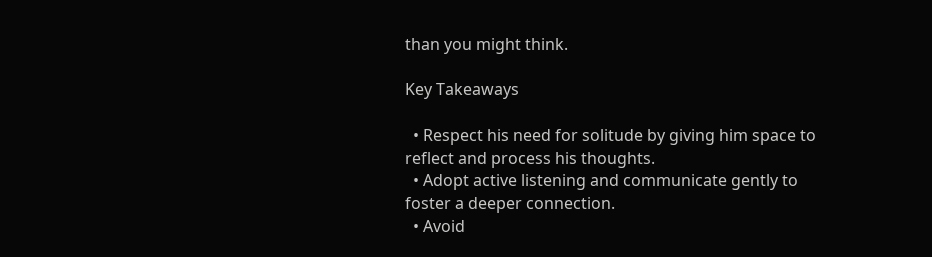than you might think.

Key Takeaways

  • Respect his need for solitude by giving him space to reflect and process his thoughts.
  • Adopt active listening and communicate gently to foster a deeper connection.
  • Avoid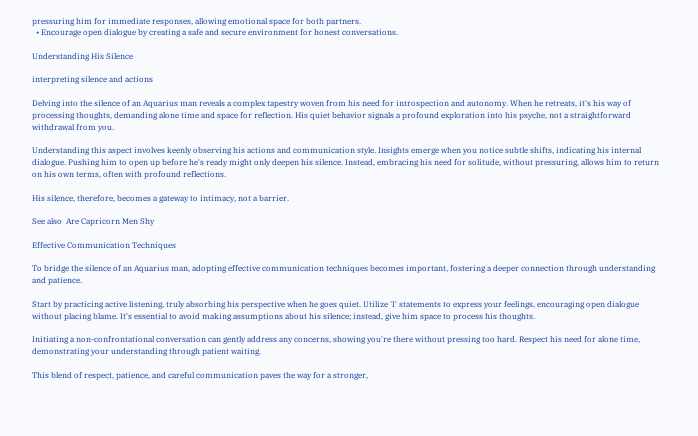pressuring him for immediate responses, allowing emotional space for both partners.
  • Encourage open dialogue by creating a safe and secure environment for honest conversations.

Understanding His Silence

interpreting silence and actions

Delving into the silence of an Aquarius man reveals a complex tapestry woven from his need for introspection and autonomy. When he retreats, it's his way of processing thoughts, demanding alone time and space for reflection. His quiet behavior signals a profound exploration into his psyche, not a straightforward withdrawal from you.

Understanding this aspect involves keenly observing his actions and communication style. Insights emerge when you notice subtle shifts, indicating his internal dialogue. Pushing him to open up before he's ready might only deepen his silence. Instead, embracing his need for solitude, without pressuring, allows him to return on his own terms, often with profound reflections.

His silence, therefore, becomes a gateway to intimacy, not a barrier.

See also  Are Capricorn Men Shy

Effective Communication Techniques

To bridge the silence of an Aquarius man, adopting effective communication techniques becomes important, fostering a deeper connection through understanding and patience.

Start by practicing active listening, truly absorbing his perspective when he goes quiet. Utilize 'I' statements to express your feelings, encouraging open dialogue without placing blame. It's essential to avoid making assumptions about his silence; instead, give him space to process his thoughts.

Initiating a non-confrontational conversation can gently address any concerns, showing you're there without pressing too hard. Respect his need for alone time, demonstrating your understanding through patient waiting.

This blend of respect, patience, and careful communication paves the way for a stronger,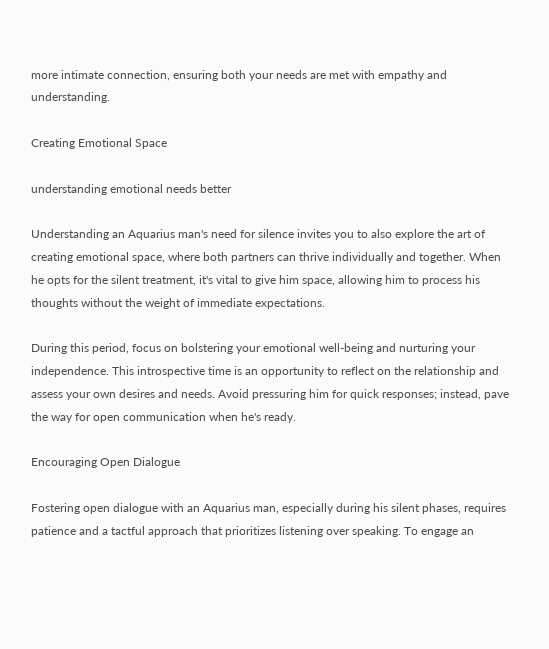more intimate connection, ensuring both your needs are met with empathy and understanding.

Creating Emotional Space

understanding emotional needs better

Understanding an Aquarius man's need for silence invites you to also explore the art of creating emotional space, where both partners can thrive individually and together. When he opts for the silent treatment, it's vital to give him space, allowing him to process his thoughts without the weight of immediate expectations.

During this period, focus on bolstering your emotional well-being and nurturing your independence. This introspective time is an opportunity to reflect on the relationship and assess your own desires and needs. Avoid pressuring him for quick responses; instead, pave the way for open communication when he's ready.

Encouraging Open Dialogue

Fostering open dialogue with an Aquarius man, especially during his silent phases, requires patience and a tactful approach that prioritizes listening over speaking. To engage an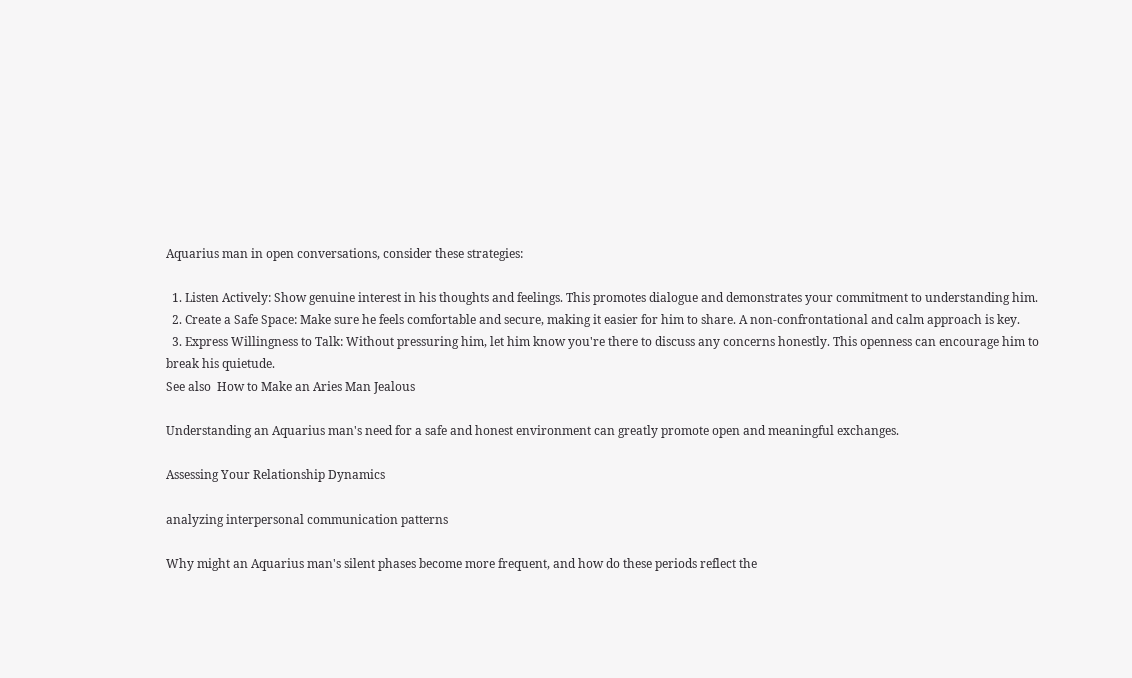Aquarius man in open conversations, consider these strategies:

  1. Listen Actively: Show genuine interest in his thoughts and feelings. This promotes dialogue and demonstrates your commitment to understanding him.
  2. Create a Safe Space: Make sure he feels comfortable and secure, making it easier for him to share. A non-confrontational and calm approach is key.
  3. Express Willingness to Talk: Without pressuring him, let him know you're there to discuss any concerns honestly. This openness can encourage him to break his quietude.
See also  How to Make an Aries Man Jealous

Understanding an Aquarius man's need for a safe and honest environment can greatly promote open and meaningful exchanges.

Assessing Your Relationship Dynamics

analyzing interpersonal communication patterns

Why might an Aquarius man's silent phases become more frequent, and how do these periods reflect the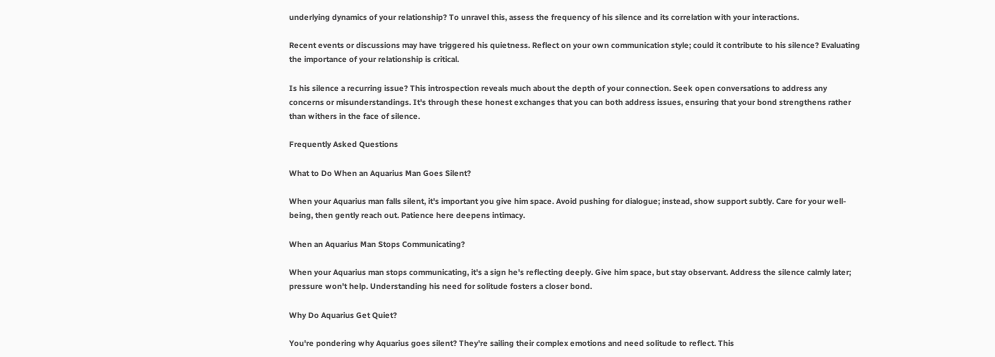underlying dynamics of your relationship? To unravel this, assess the frequency of his silence and its correlation with your interactions.

Recent events or discussions may have triggered his quietness. Reflect on your own communication style; could it contribute to his silence? Evaluating the importance of your relationship is critical.

Is his silence a recurring issue? This introspection reveals much about the depth of your connection. Seek open conversations to address any concerns or misunderstandings. It's through these honest exchanges that you can both address issues, ensuring that your bond strengthens rather than withers in the face of silence.

Frequently Asked Questions

What to Do When an Aquarius Man Goes Silent?

When your Aquarius man falls silent, it's important you give him space. Avoid pushing for dialogue; instead, show support subtly. Care for your well-being, then gently reach out. Patience here deepens intimacy.

When an Aquarius Man Stops Communicating?

When your Aquarius man stops communicating, it's a sign he's reflecting deeply. Give him space, but stay observant. Address the silence calmly later; pressure won't help. Understanding his need for solitude fosters a closer bond.

Why Do Aquarius Get Quiet?

You're pondering why Aquarius goes silent? They're sailing their complex emotions and need solitude to reflect. This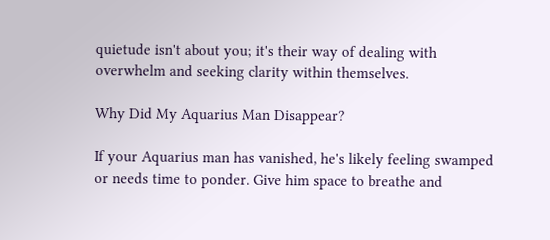quietude isn't about you; it's their way of dealing with overwhelm and seeking clarity within themselves.

Why Did My Aquarius Man Disappear?

If your Aquarius man has vanished, he's likely feeling swamped or needs time to ponder. Give him space to breathe and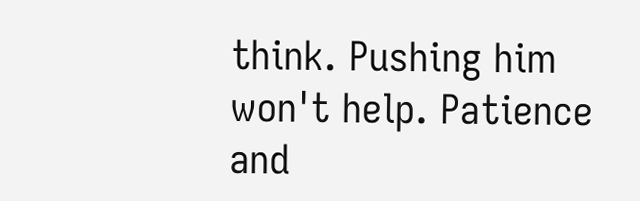think. Pushing him won't help. Patience and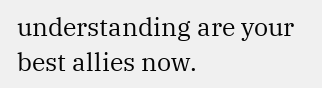understanding are your best allies now.